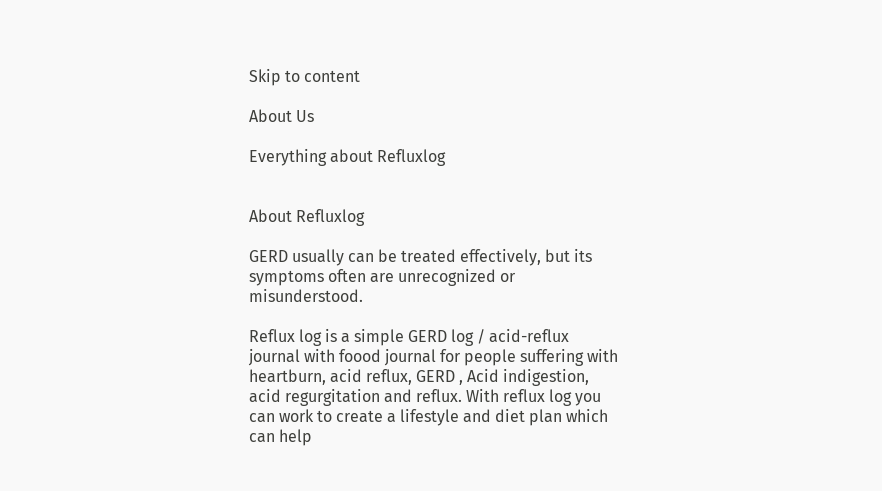Skip to content

About Us

Everything about Refluxlog


About Refluxlog

GERD usually can be treated effectively, but its symptoms often are unrecognized or misunderstood.

Reflux log is a simple GERD log / acid-reflux journal with foood journal for people suffering with heartburn, acid reflux, GERD , Acid indigestion, acid regurgitation and reflux. With reflux log you can work to create a lifestyle and diet plan which can help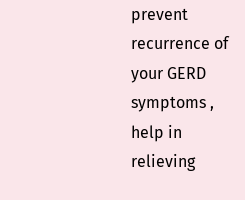prevent recurrence of your GERD symptoms , help in relieving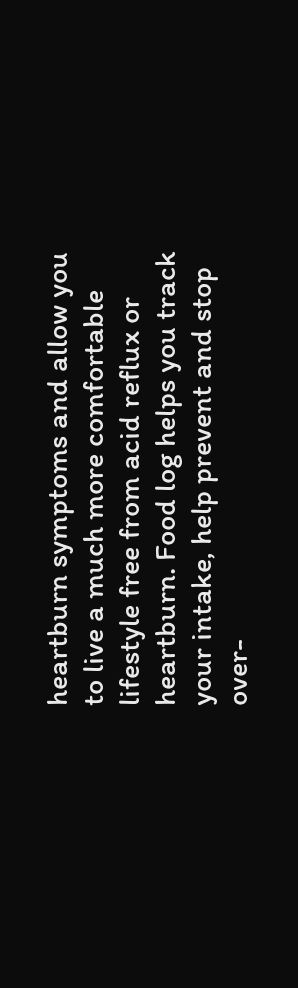heartburn symptoms and allow you to live a much more comfortable lifestyle free from acid reflux or heartburn. Food log helps you track your intake, help prevent and stop over-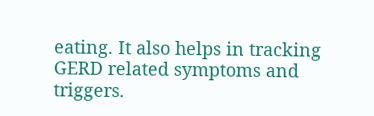eating. It also helps in tracking GERD related symptoms and triggers.